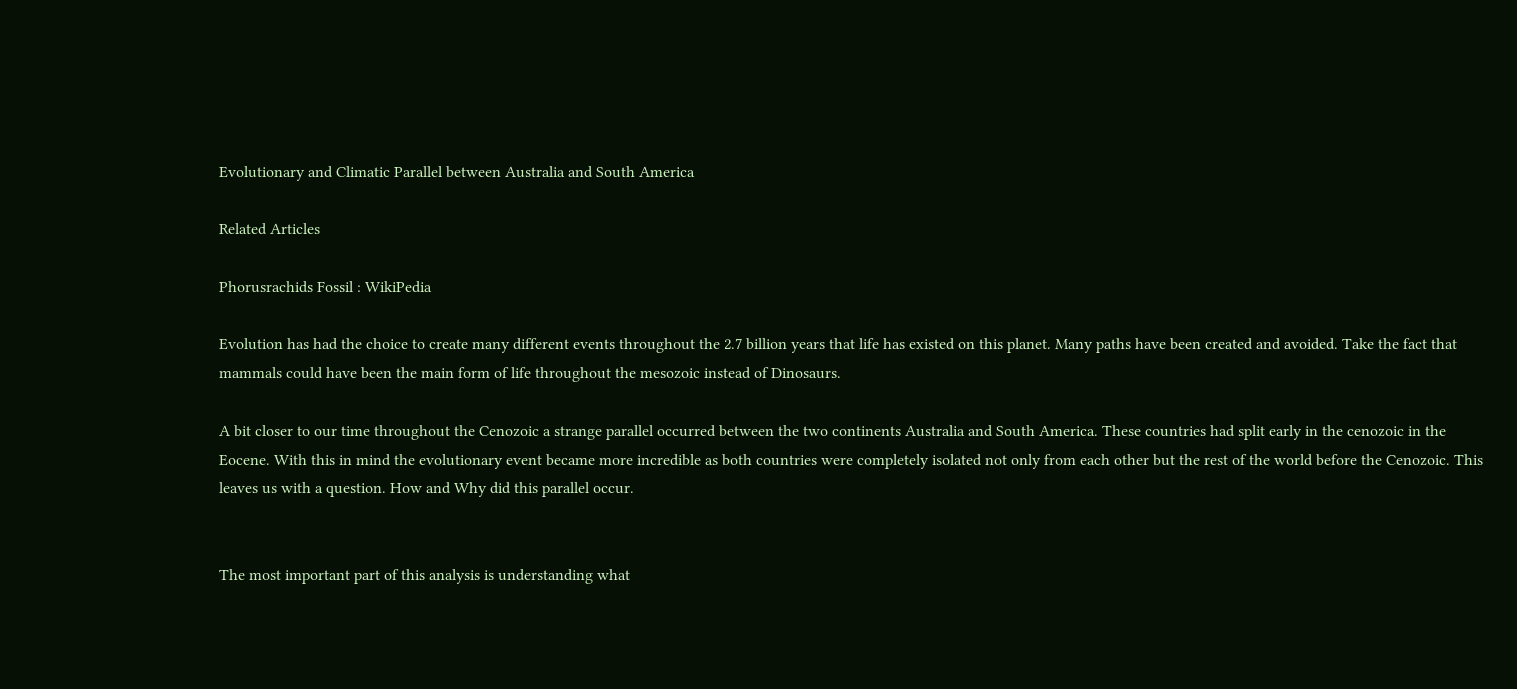Evolutionary and Climatic Parallel between Australia and South America

Related Articles

Phorusrachids Fossil : WikiPedia

Evolution has had the choice to create many different events throughout the 2.7 billion years that life has existed on this planet. Many paths have been created and avoided. Take the fact that mammals could have been the main form of life throughout the mesozoic instead of Dinosaurs.

A bit closer to our time throughout the Cenozoic a strange parallel occurred between the two continents Australia and South America. These countries had split early in the cenozoic in the Eocene. With this in mind the evolutionary event became more incredible as both countries were completely isolated not only from each other but the rest of the world before the Cenozoic. This leaves us with a question. How and Why did this parallel occur.


The most important part of this analysis is understanding what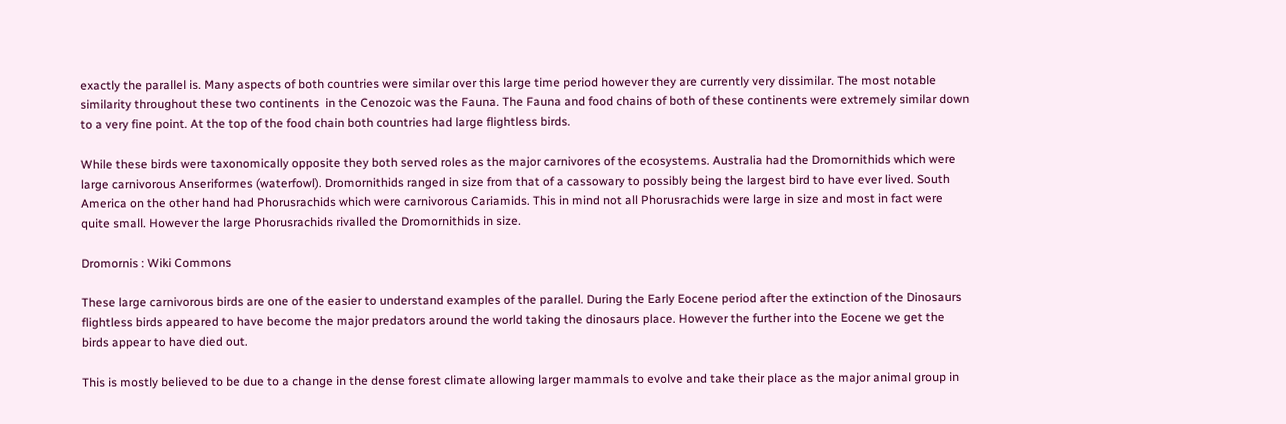exactly the parallel is. Many aspects of both countries were similar over this large time period however they are currently very dissimilar. The most notable similarity throughout these two continents  in the Cenozoic was the Fauna. The Fauna and food chains of both of these continents were extremely similar down to a very fine point. At the top of the food chain both countries had large flightless birds.

While these birds were taxonomically opposite they both served roles as the major carnivores of the ecosystems. Australia had the Dromornithids which were large carnivorous Anseriformes (waterfowl). Dromornithids ranged in size from that of a cassowary to possibly being the largest bird to have ever lived. South America on the other hand had Phorusrachids which were carnivorous Cariamids. This in mind not all Phorusrachids were large in size and most in fact were quite small. However the large Phorusrachids rivalled the Dromornithids in size.

Dromornis : Wiki Commons

These large carnivorous birds are one of the easier to understand examples of the parallel. During the Early Eocene period after the extinction of the Dinosaurs flightless birds appeared to have become the major predators around the world taking the dinosaurs place. However the further into the Eocene we get the birds appear to have died out.

This is mostly believed to be due to a change in the dense forest climate allowing larger mammals to evolve and take their place as the major animal group in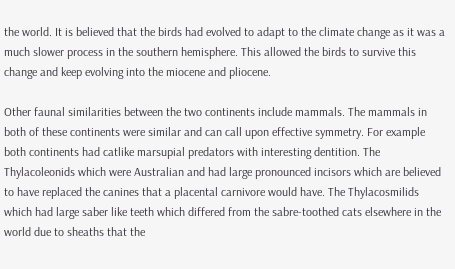the world. It is believed that the birds had evolved to adapt to the climate change as it was a much slower process in the southern hemisphere. This allowed the birds to survive this change and keep evolving into the miocene and pliocene.

Other faunal similarities between the two continents include mammals. The mammals in both of these continents were similar and can call upon effective symmetry. For example both continents had catlike marsupial predators with interesting dentition. The Thylacoleonids which were Australian and had large pronounced incisors which are believed to have replaced the canines that a placental carnivore would have. The Thylacosmilids which had large saber like teeth which differed from the sabre-toothed cats elsewhere in the world due to sheaths that the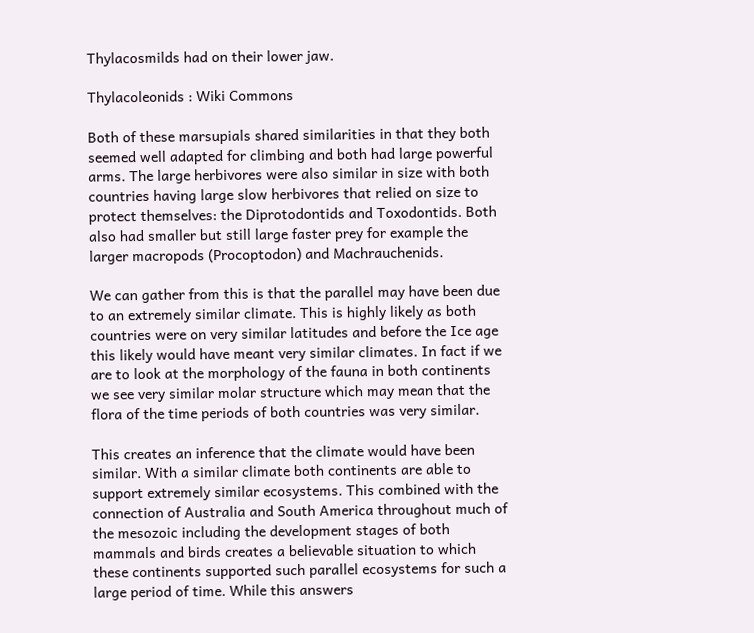Thylacosmilds had on their lower jaw.

Thylacoleonids : Wiki Commons

Both of these marsupials shared similarities in that they both seemed well adapted for climbing and both had large powerful arms. The large herbivores were also similar in size with both countries having large slow herbivores that relied on size to protect themselves: the Diprotodontids and Toxodontids. Both also had smaller but still large faster prey for example the larger macropods (Procoptodon) and Machrauchenids.

We can gather from this is that the parallel may have been due to an extremely similar climate. This is highly likely as both countries were on very similar latitudes and before the Ice age this likely would have meant very similar climates. In fact if we are to look at the morphology of the fauna in both continents we see very similar molar structure which may mean that the flora of the time periods of both countries was very similar.

This creates an inference that the climate would have been similar. With a similar climate both continents are able to support extremely similar ecosystems. This combined with the connection of Australia and South America throughout much of the mesozoic including the development stages of both mammals and birds creates a believable situation to which these continents supported such parallel ecosystems for such a large period of time. While this answers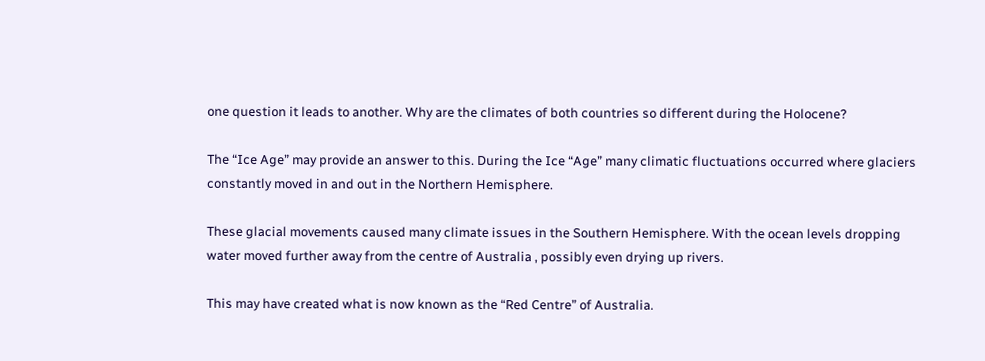one question it leads to another. Why are the climates of both countries so different during the Holocene?

The “Ice Age” may provide an answer to this. During the Ice “Age” many climatic fluctuations occurred where glaciers constantly moved in and out in the Northern Hemisphere.

These glacial movements caused many climate issues in the Southern Hemisphere. With the ocean levels dropping water moved further away from the centre of Australia , possibly even drying up rivers.

This may have created what is now known as the “Red Centre” of Australia.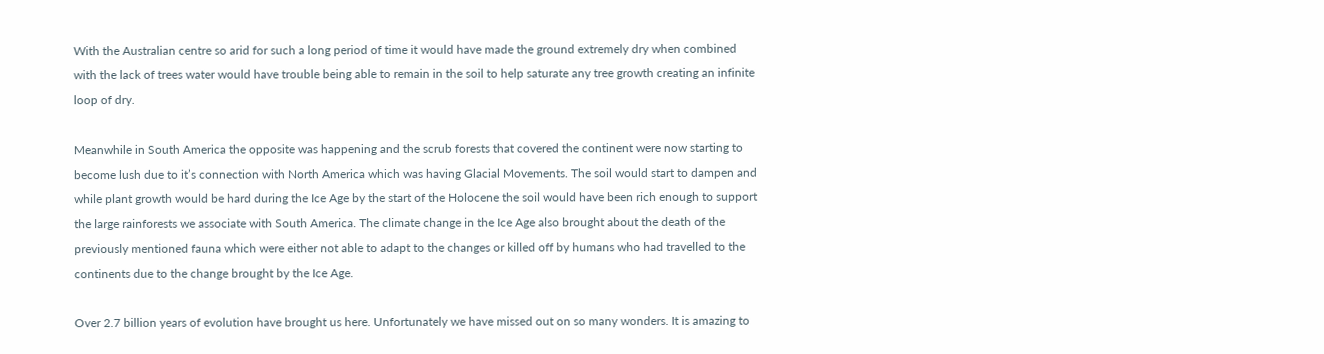With the Australian centre so arid for such a long period of time it would have made the ground extremely dry when combined with the lack of trees water would have trouble being able to remain in the soil to help saturate any tree growth creating an infinite loop of dry.

Meanwhile in South America the opposite was happening and the scrub forests that covered the continent were now starting to become lush due to it’s connection with North America which was having Glacial Movements. The soil would start to dampen and while plant growth would be hard during the Ice Age by the start of the Holocene the soil would have been rich enough to support the large rainforests we associate with South America. The climate change in the Ice Age also brought about the death of the previously mentioned fauna which were either not able to adapt to the changes or killed off by humans who had travelled to the continents due to the change brought by the Ice Age.

Over 2.7 billion years of evolution have brought us here. Unfortunately we have missed out on so many wonders. It is amazing to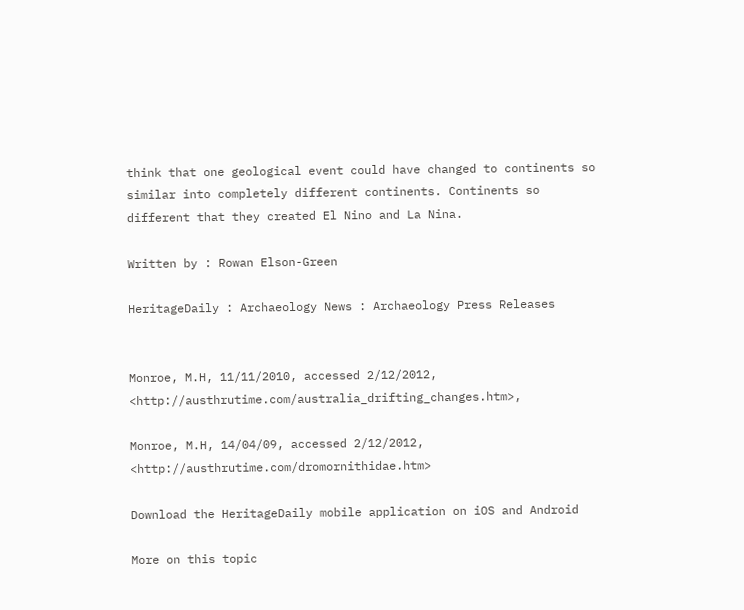think that one geological event could have changed to continents so similar into completely different continents. Continents so different that they created El Nino and La Nina.

Written by : Rowan Elson-Green

HeritageDaily : Archaeology News : Archaeology Press Releases


Monroe, M.H, 11/11/2010, accessed 2/12/2012, <http://austhrutime.com/australia_drifting_changes.htm>,

Monroe, M.H, 14/04/09, accessed 2/12/2012, <http://austhrutime.com/dromornithidae.htm>

Download the HeritageDaily mobile application on iOS and Android

More on this topic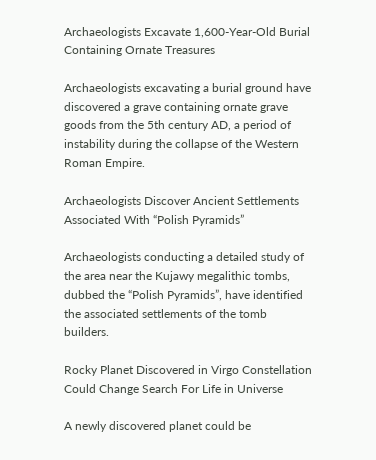Archaeologists Excavate 1,600-Year-Old Burial Containing Ornate Treasures

Archaeologists excavating a burial ground have discovered a grave containing ornate grave goods from the 5th century AD, a period of instability during the collapse of the Western Roman Empire.

Archaeologists Discover Ancient Settlements Associated With “Polish Pyramids”

Archaeologists conducting a detailed study of the area near the Kujawy megalithic tombs, dubbed the “Polish Pyramids”, have identified the associated settlements of the tomb builders.

Rocky Planet Discovered in Virgo Constellation Could Change Search For Life in Universe

A newly discovered planet could be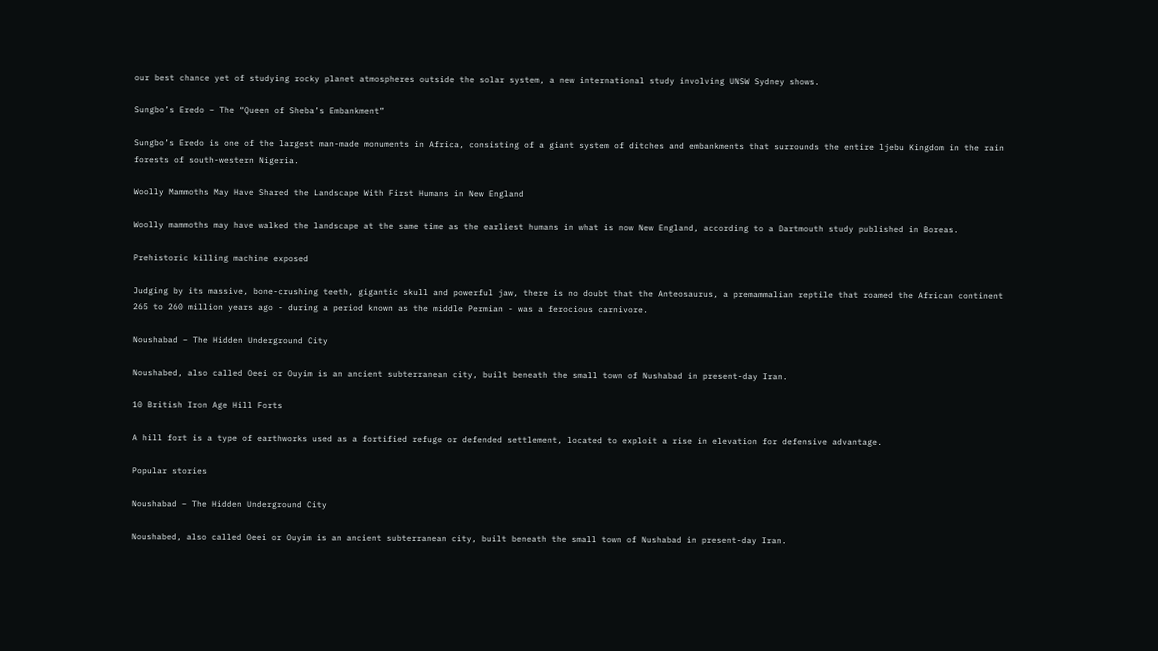our best chance yet of studying rocky planet atmospheres outside the solar system, a new international study involving UNSW Sydney shows.

Sungbo’s Eredo – The “Queen of Sheba’s Embankment”

Sungbo’s Eredo is one of the largest man-made monuments in Africa, consisting of a giant system of ditches and embankments that surrounds the entire ljebu Kingdom in the rain forests of south-western Nigeria.

Woolly Mammoths May Have Shared the Landscape With First Humans in New England

Woolly mammoths may have walked the landscape at the same time as the earliest humans in what is now New England, according to a Dartmouth study published in Boreas.

Prehistoric killing machine exposed

Judging by its massive, bone-crushing teeth, gigantic skull and powerful jaw, there is no doubt that the Anteosaurus, a premammalian reptile that roamed the African continent 265 to 260 million years ago - during a period known as the middle Permian - was a ferocious carnivore.

Noushabad – The Hidden Underground City

Noushabed, also called Oeei or Ouyim is an ancient subterranean city, built beneath the small town of Nushabad in present-day Iran.

10 British Iron Age Hill Forts

A hill fort is a type of earthworks used as a fortified refuge or defended settlement, located to exploit a rise in elevation for defensive advantage.

Popular stories

Noushabad – The Hidden Underground City

Noushabed, also called Oeei or Ouyim is an ancient subterranean city, built beneath the small town of Nushabad in present-day Iran.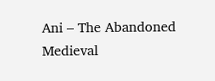Ani – The Abandoned Medieval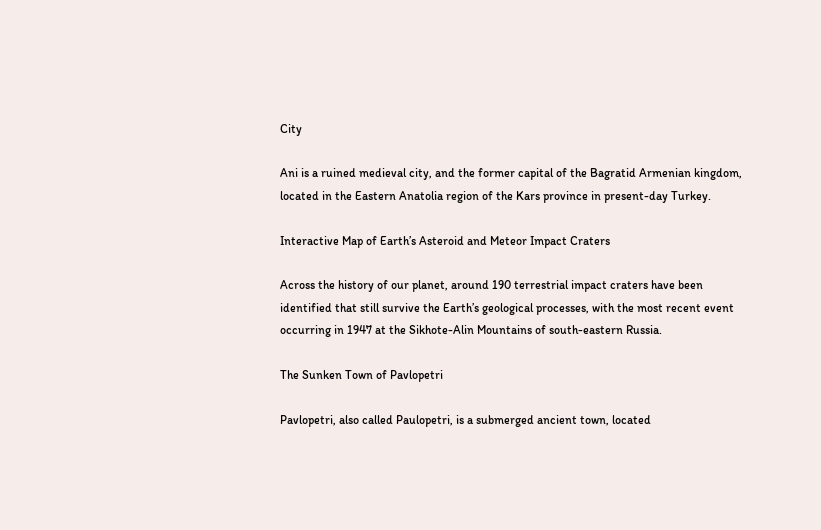City

Ani is a ruined medieval city, and the former capital of the Bagratid Armenian kingdom, located in the Eastern Anatolia region of the Kars province in present-day Turkey.

Interactive Map of Earth’s Asteroid and Meteor Impact Craters

Across the history of our planet, around 190 terrestrial impact craters have been identified that still survive the Earth’s geological processes, with the most recent event occurring in 1947 at the Sikhote-Alin Mountains of south-eastern Russia.

The Sunken Town of Pavlopetri

Pavlopetri, also called Paulopetri, is a submerged ancient town, located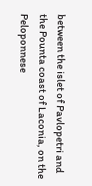between the islet of Pavlopetri and the Pounta coast of Laconia, on the Peloponnese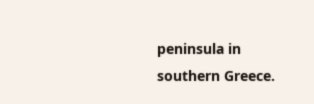peninsula in southern Greece.